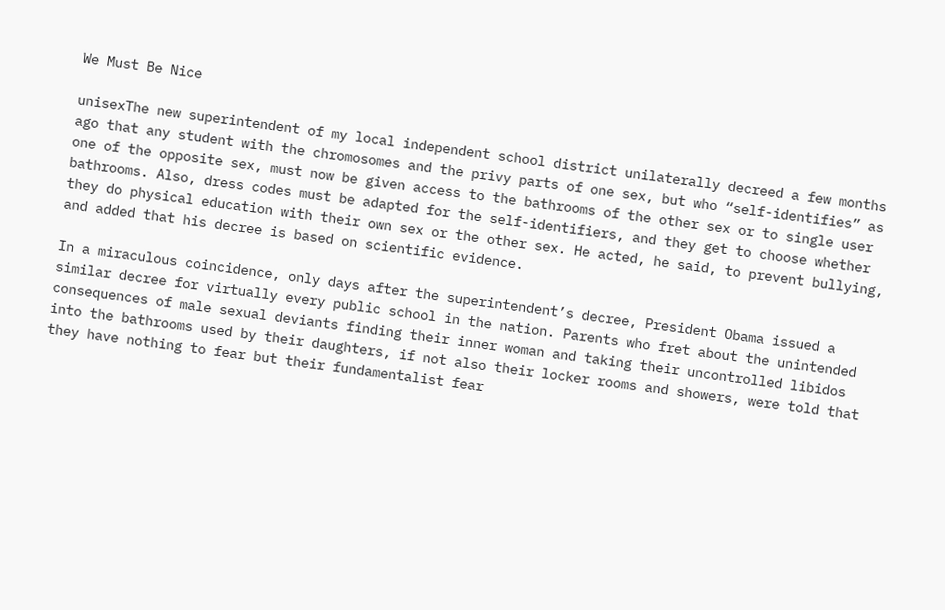We Must Be Nice

unisexThe new superintendent of my local independent school district unilaterally decreed a few months ago that any student with the chromosomes and the privy parts of one sex, but who “self-identifies” as one of the opposite sex, must now be given access to the bathrooms of the other sex or to single user bathrooms. Also, dress codes must be adapted for the self-identifiers, and they get to choose whether they do physical education with their own sex or the other sex. He acted, he said, to prevent bullying, and added that his decree is based on scientific evidence.

In a miraculous coincidence, only days after the superintendent’s decree, President Obama issued a similar decree for virtually every public school in the nation. Parents who fret about the unintended consequences of male sexual deviants finding their inner woman and taking their uncontrolled libidos into the bathrooms used by their daughters, if not also their locker rooms and showers, were told that they have nothing to fear but their fundamentalist fear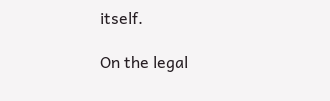itself.

On the legal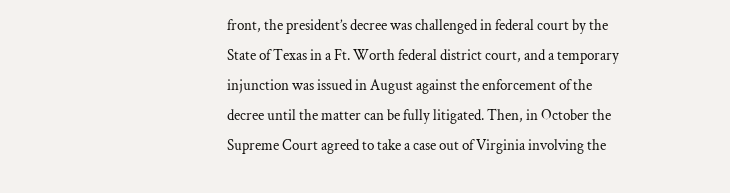front, the president’s decree was challenged in federal court by the State of Texas in a Ft. Worth federal district court, and a temporary injunction was issued in August against the enforcement of the decree until the matter can be fully litigated. Then, in October the Supreme Court agreed to take a case out of Virginia involving the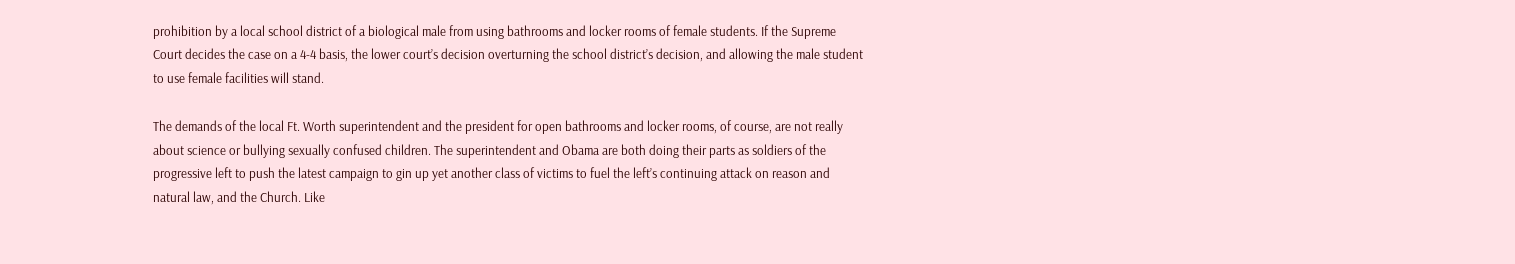prohibition by a local school district of a biological male from using bathrooms and locker rooms of female students. If the Supreme Court decides the case on a 4-4 basis, the lower court’s decision overturning the school district’s decision, and allowing the male student to use female facilities will stand.

The demands of the local Ft. Worth superintendent and the president for open bathrooms and locker rooms, of course, are not really about science or bullying sexually confused children. The superintendent and Obama are both doing their parts as soldiers of the progressive left to push the latest campaign to gin up yet another class of victims to fuel the left’s continuing attack on reason and natural law, and the Church. Like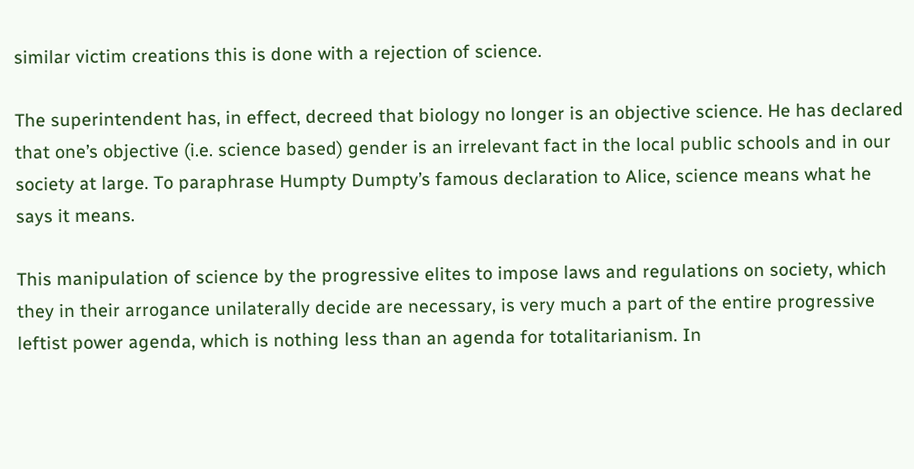similar victim creations this is done with a rejection of science.

The superintendent has, in effect, decreed that biology no longer is an objective science. He has declared that one’s objective (i.e. science based) gender is an irrelevant fact in the local public schools and in our society at large. To paraphrase Humpty Dumpty’s famous declaration to Alice, science means what he says it means.

This manipulation of science by the progressive elites to impose laws and regulations on society, which they in their arrogance unilaterally decide are necessary, is very much a part of the entire progressive leftist power agenda, which is nothing less than an agenda for totalitarianism. In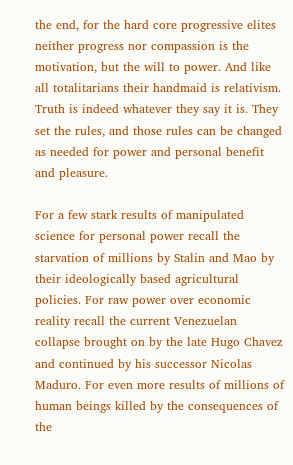the end, for the hard core progressive elites neither progress nor compassion is the motivation, but the will to power. And like all totalitarians their handmaid is relativism. Truth is indeed whatever they say it is. They set the rules, and those rules can be changed as needed for power and personal benefit and pleasure.

For a few stark results of manipulated science for personal power recall the starvation of millions by Stalin and Mao by their ideologically based agricultural policies. For raw power over economic reality recall the current Venezuelan collapse brought on by the late Hugo Chavez and continued by his successor Nicolas Maduro. For even more results of millions of human beings killed by the consequences of the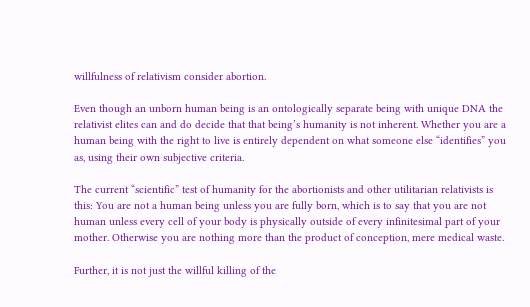willfulness of relativism consider abortion.

Even though an unborn human being is an ontologically separate being with unique DNA the relativist elites can and do decide that that being’s humanity is not inherent. Whether you are a human being with the right to live is entirely dependent on what someone else “identifies” you as, using their own subjective criteria.

The current “scientific” test of humanity for the abortionists and other utilitarian relativists is this: You are not a human being unless you are fully born, which is to say that you are not human unless every cell of your body is physically outside of every infinitesimal part of your mother. Otherwise you are nothing more than the product of conception, mere medical waste.

Further, it is not just the willful killing of the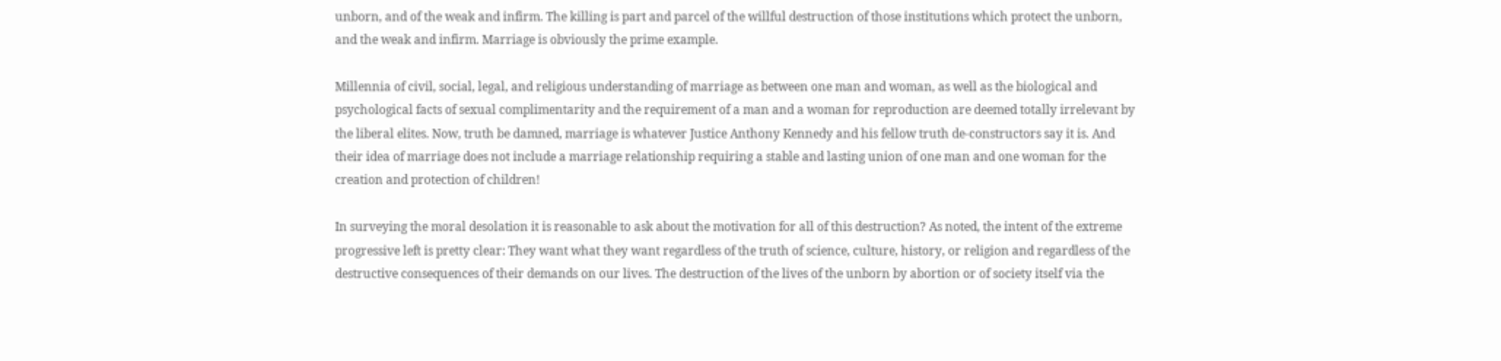unborn, and of the weak and infirm. The killing is part and parcel of the willful destruction of those institutions which protect the unborn, and the weak and infirm. Marriage is obviously the prime example.

Millennia of civil, social, legal, and religious understanding of marriage as between one man and woman, as well as the biological and psychological facts of sexual complimentarity and the requirement of a man and a woman for reproduction are deemed totally irrelevant by the liberal elites. Now, truth be damned, marriage is whatever Justice Anthony Kennedy and his fellow truth de-constructors say it is. And their idea of marriage does not include a marriage relationship requiring a stable and lasting union of one man and one woman for the creation and protection of children!

In surveying the moral desolation it is reasonable to ask about the motivation for all of this destruction? As noted, the intent of the extreme progressive left is pretty clear: They want what they want regardless of the truth of science, culture, history, or religion and regardless of the destructive consequences of their demands on our lives. The destruction of the lives of the unborn by abortion or of society itself via the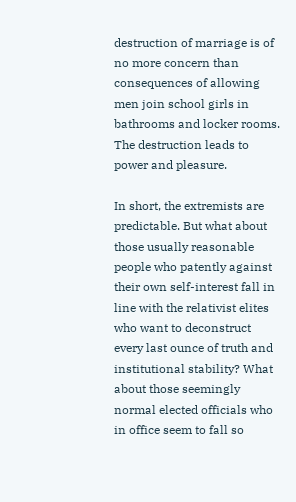destruction of marriage is of no more concern than consequences of allowing men join school girls in bathrooms and locker rooms. The destruction leads to power and pleasure.

In short, the extremists are predictable. But what about those usually reasonable people who patently against their own self-interest fall in line with the relativist elites who want to deconstruct every last ounce of truth and institutional stability? What about those seemingly normal elected officials who in office seem to fall so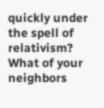quickly under the spell of relativism? What of your neighbors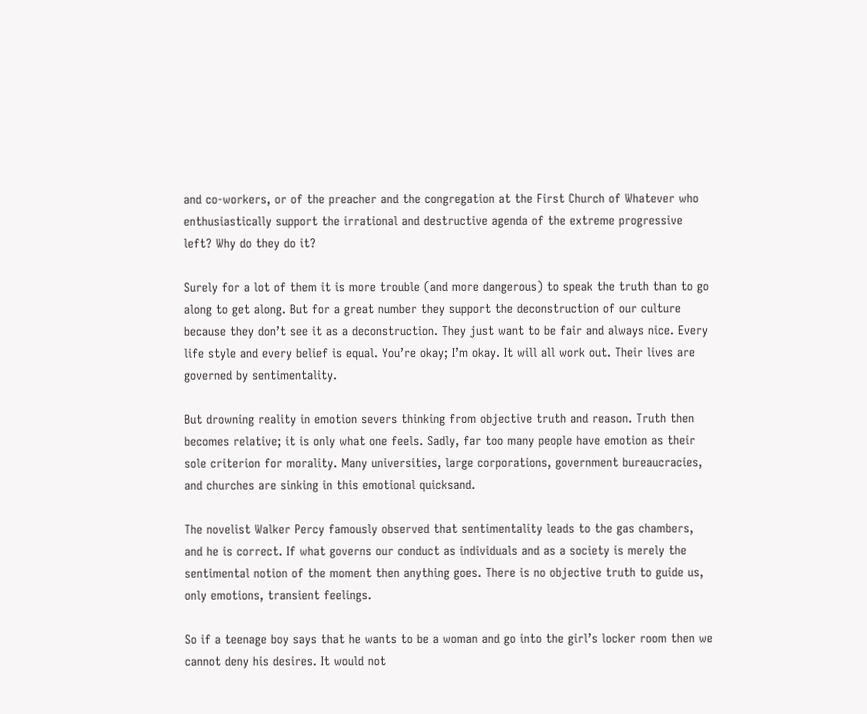and co-workers, or of the preacher and the congregation at the First Church of Whatever who enthusiastically support the irrational and destructive agenda of the extreme progressive left? Why do they do it?

Surely for a lot of them it is more trouble (and more dangerous) to speak the truth than to go along to get along. But for a great number they support the deconstruction of our culture because they don’t see it as a deconstruction. They just want to be fair and always nice. Every life style and every belief is equal. You’re okay; I’m okay. It will all work out. Their lives are governed by sentimentality.

But drowning reality in emotion severs thinking from objective truth and reason. Truth then becomes relative; it is only what one feels. Sadly, far too many people have emotion as their sole criterion for morality. Many universities, large corporations, government bureaucracies, and churches are sinking in this emotional quicksand.

The novelist Walker Percy famously observed that sentimentality leads to the gas chambers, and he is correct. If what governs our conduct as individuals and as a society is merely the sentimental notion of the moment then anything goes. There is no objective truth to guide us, only emotions, transient feelings.

So if a teenage boy says that he wants to be a woman and go into the girl’s locker room then we cannot deny his desires. It would not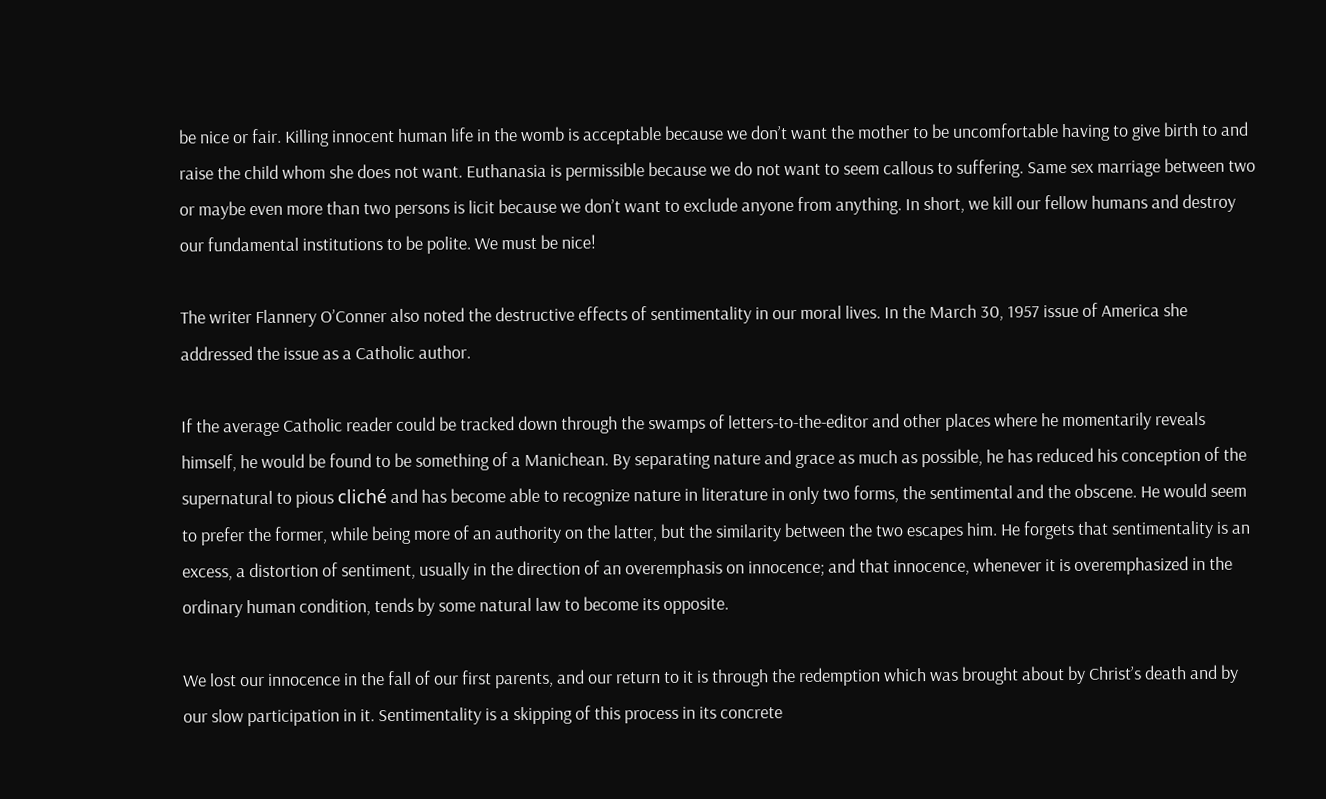be nice or fair. Killing innocent human life in the womb is acceptable because we don’t want the mother to be uncomfortable having to give birth to and raise the child whom she does not want. Euthanasia is permissible because we do not want to seem callous to suffering. Same sex marriage between two or maybe even more than two persons is licit because we don’t want to exclude anyone from anything. In short, we kill our fellow humans and destroy our fundamental institutions to be polite. We must be nice!

The writer Flannery O’Conner also noted the destructive effects of sentimentality in our moral lives. In the March 30, 1957 issue of America she addressed the issue as a Catholic author.

If the average Catholic reader could be tracked down through the swamps of letters-to-the-editor and other places where he momentarily reveals himself, he would be found to be something of a Manichean. By separating nature and grace as much as possible, he has reduced his conception of the supernatural to pious cliché and has become able to recognize nature in literature in only two forms, the sentimental and the obscene. He would seem to prefer the former, while being more of an authority on the latter, but the similarity between the two escapes him. He forgets that sentimentality is an excess, a distortion of sentiment, usually in the direction of an overemphasis on innocence; and that innocence, whenever it is overemphasized in the ordinary human condition, tends by some natural law to become its opposite.

We lost our innocence in the fall of our first parents, and our return to it is through the redemption which was brought about by Christ’s death and by our slow participation in it. Sentimentality is a skipping of this process in its concrete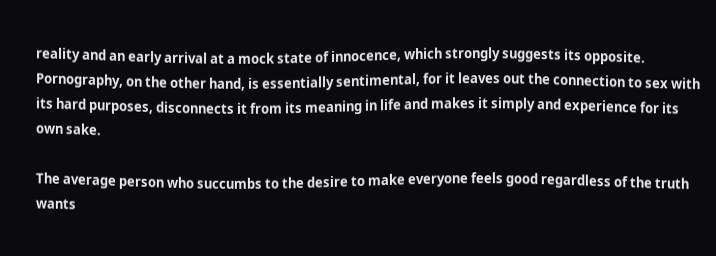reality and an early arrival at a mock state of innocence, which strongly suggests its opposite. Pornography, on the other hand, is essentially sentimental, for it leaves out the connection to sex with its hard purposes, disconnects it from its meaning in life and makes it simply and experience for its own sake.

The average person who succumbs to the desire to make everyone feels good regardless of the truth wants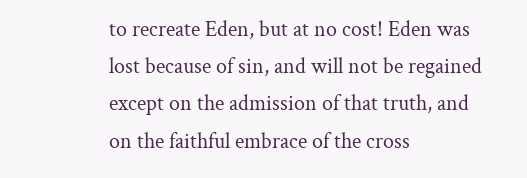to recreate Eden, but at no cost! Eden was lost because of sin, and will not be regained except on the admission of that truth, and on the faithful embrace of the cross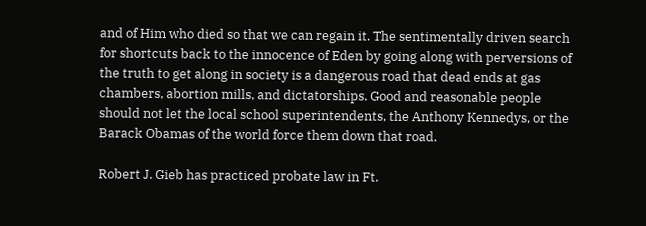and of Him who died so that we can regain it. The sentimentally driven search for shortcuts back to the innocence of Eden by going along with perversions of the truth to get along in society is a dangerous road that dead ends at gas chambers, abortion mills, and dictatorships. Good and reasonable people should not let the local school superintendents, the Anthony Kennedys, or the Barack Obamas of the world force them down that road.

Robert J. Gieb has practiced probate law in Ft.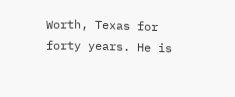Worth, Texas for forty years. He is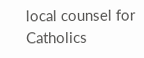local counsel for Catholics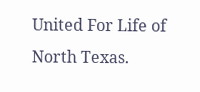United For Life of North Texas.